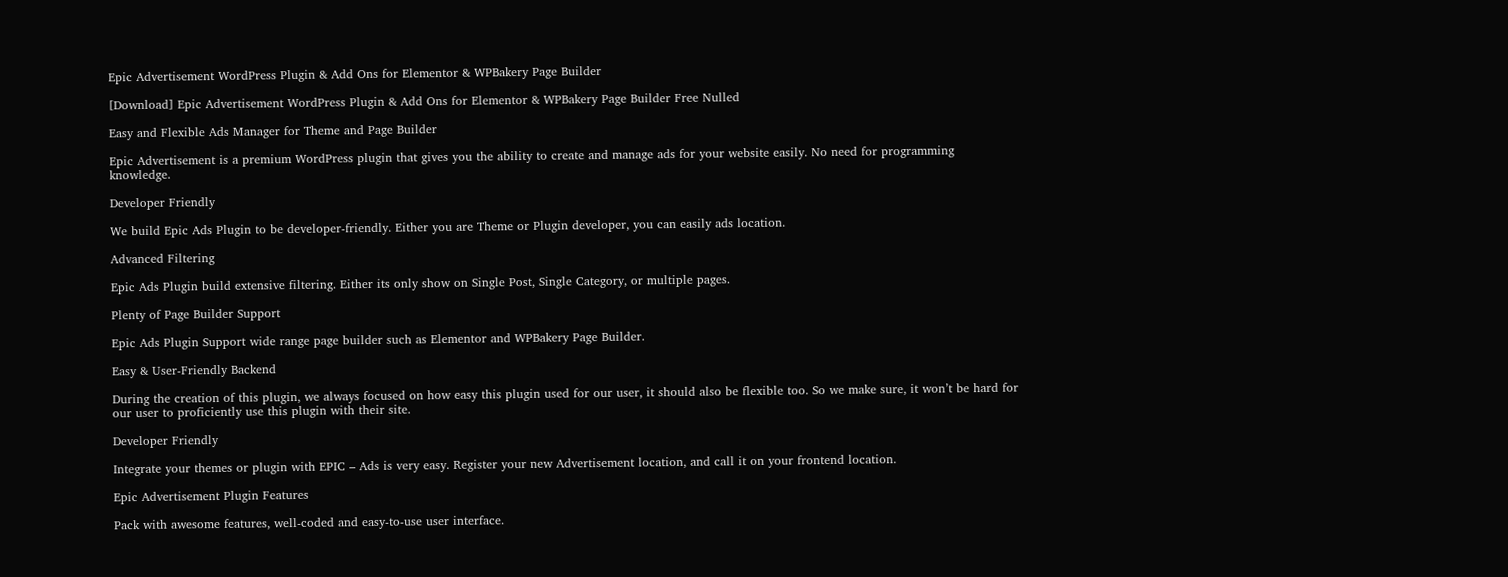Epic Advertisement WordPress Plugin & Add Ons for Elementor & WPBakery Page Builder

[Download] Epic Advertisement WordPress Plugin & Add Ons for Elementor & WPBakery Page Builder Free Nulled

Easy and Flexible Ads Manager for Theme and Page Builder

Epic Advertisement is a premium WordPress plugin that gives you the ability to create and manage ads for your website easily. No need for programming knowledge.

Developer Friendly

We build Epic Ads Plugin to be developer-friendly. Either you are Theme or Plugin developer, you can easily ads location.

Advanced Filtering

Epic Ads Plugin build extensive filtering. Either its only show on Single Post, Single Category, or multiple pages.

Plenty of Page Builder Support

Epic Ads Plugin Support wide range page builder such as Elementor and WPBakery Page Builder.

Easy & User-Friendly Backend

During the creation of this plugin, we always focused on how easy this plugin used for our user, it should also be flexible too. So we make sure, it won’t be hard for our user to proficiently use this plugin with their site.

Developer Friendly

Integrate your themes or plugin with EPIC – Ads is very easy. Register your new Advertisement location, and call it on your frontend location.

Epic Advertisement Plugin Features

Pack with awesome features, well-coded and easy-to-use user interface.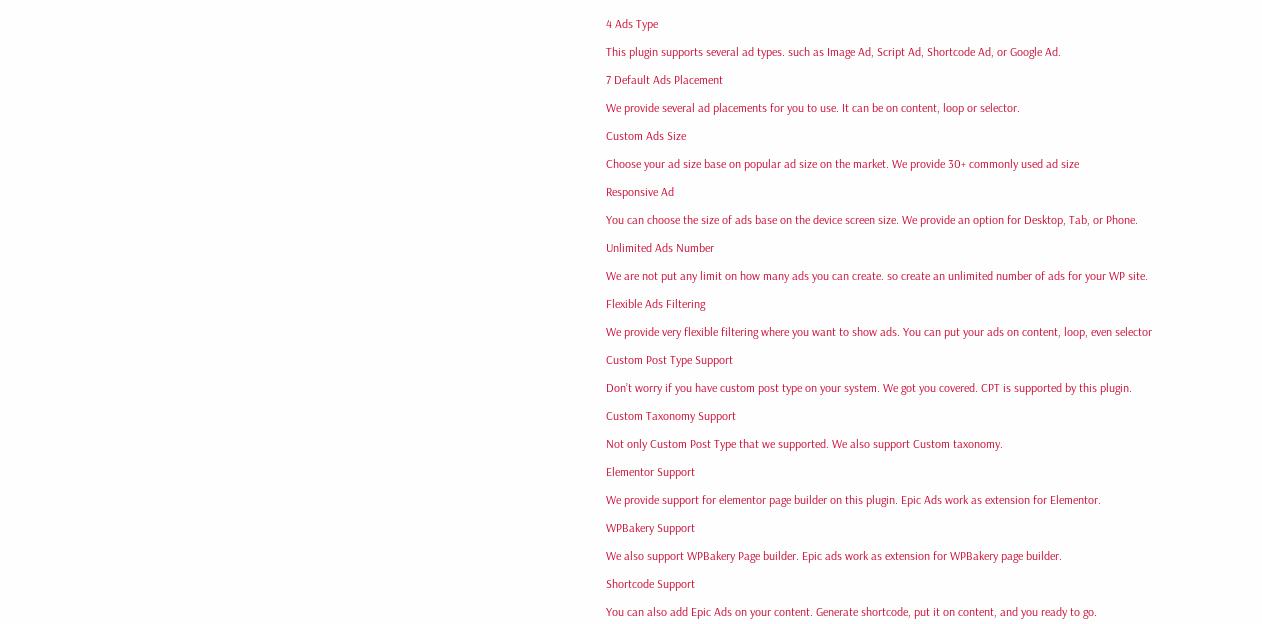4 Ads Type

This plugin supports several ad types. such as Image Ad, Script Ad, Shortcode Ad, or Google Ad.

7 Default Ads Placement

We provide several ad placements for you to use. It can be on content, loop or selector.

Custom Ads Size

Choose your ad size base on popular ad size on the market. We provide 30+ commonly used ad size

Responsive Ad

You can choose the size of ads base on the device screen size. We provide an option for Desktop, Tab, or Phone.

Unlimited Ads Number

We are not put any limit on how many ads you can create. so create an unlimited number of ads for your WP site.

Flexible Ads Filtering

We provide very flexible filtering where you want to show ads. You can put your ads on content, loop, even selector

Custom Post Type Support

Don’t worry if you have custom post type on your system. We got you covered. CPT is supported by this plugin.

Custom Taxonomy Support

Not only Custom Post Type that we supported. We also support Custom taxonomy.

Elementor Support

We provide support for elementor page builder on this plugin. Epic Ads work as extension for Elementor.

WPBakery Support

We also support WPBakery Page builder. Epic ads work as extension for WPBakery page builder.

Shortcode Support

You can also add Epic Ads on your content. Generate shortcode, put it on content, and you ready to go.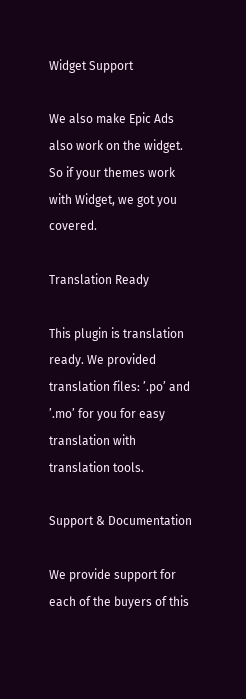Widget Support

We also make Epic Ads also work on the widget. So if your themes work with Widget, we got you covered.

Translation Ready

This plugin is translation ready. We provided translation files: ’.po’ and ’.mo’ for you for easy translation with translation tools.

Support & Documentation

We provide support for each of the buyers of this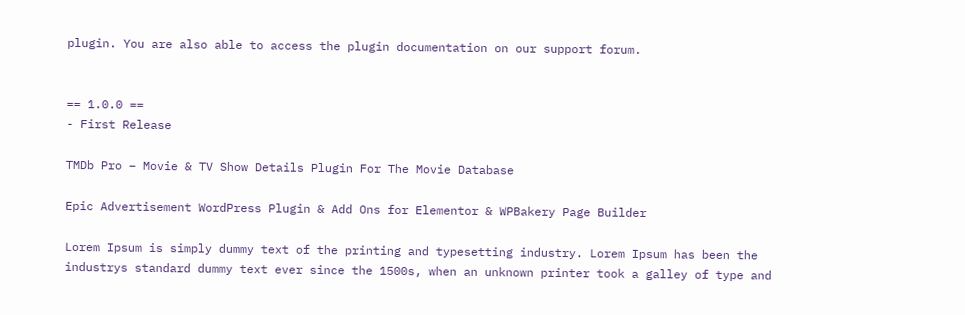plugin. You are also able to access the plugin documentation on our support forum.


== 1.0.0 ==
- First Release

TMDb Pro – Movie & TV Show Details Plugin For The Movie Database

Epic Advertisement WordPress Plugin & Add Ons for Elementor & WPBakery Page Builder

Lorem Ipsum is simply dummy text of the printing and typesetting industry. Lorem Ipsum has been the industrys standard dummy text ever since the 1500s, when an unknown printer took a galley of type and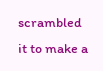scrambled it to make a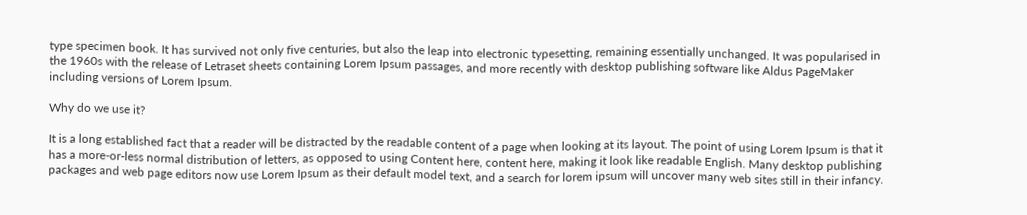type specimen book. It has survived not only five centuries, but also the leap into electronic typesetting, remaining essentially unchanged. It was popularised in the 1960s with the release of Letraset sheets containing Lorem Ipsum passages, and more recently with desktop publishing software like Aldus PageMaker including versions of Lorem Ipsum.

Why do we use it?

It is a long established fact that a reader will be distracted by the readable content of a page when looking at its layout. The point of using Lorem Ipsum is that it has a more-or-less normal distribution of letters, as opposed to using Content here, content here, making it look like readable English. Many desktop publishing packages and web page editors now use Lorem Ipsum as their default model text, and a search for lorem ipsum will uncover many web sites still in their infancy.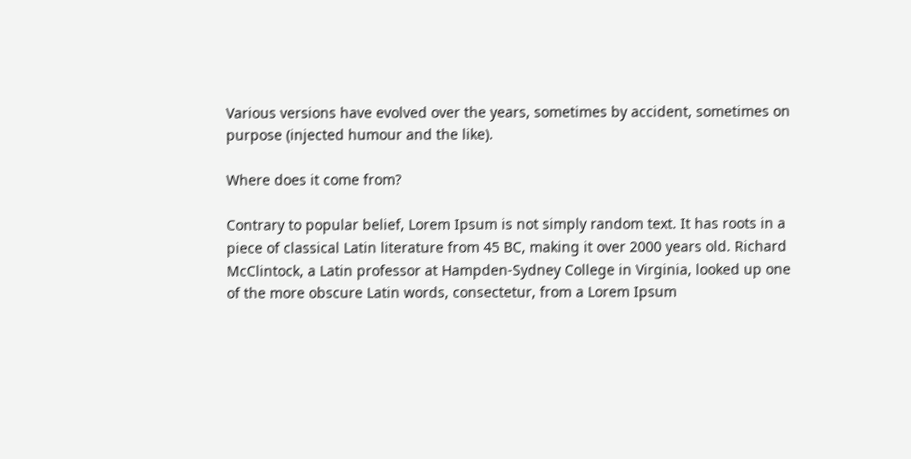Various versions have evolved over the years, sometimes by accident, sometimes on purpose (injected humour and the like).

Where does it come from?

Contrary to popular belief, Lorem Ipsum is not simply random text. It has roots in a piece of classical Latin literature from 45 BC, making it over 2000 years old. Richard McClintock, a Latin professor at Hampden-Sydney College in Virginia, looked up one of the more obscure Latin words, consectetur, from a Lorem Ipsum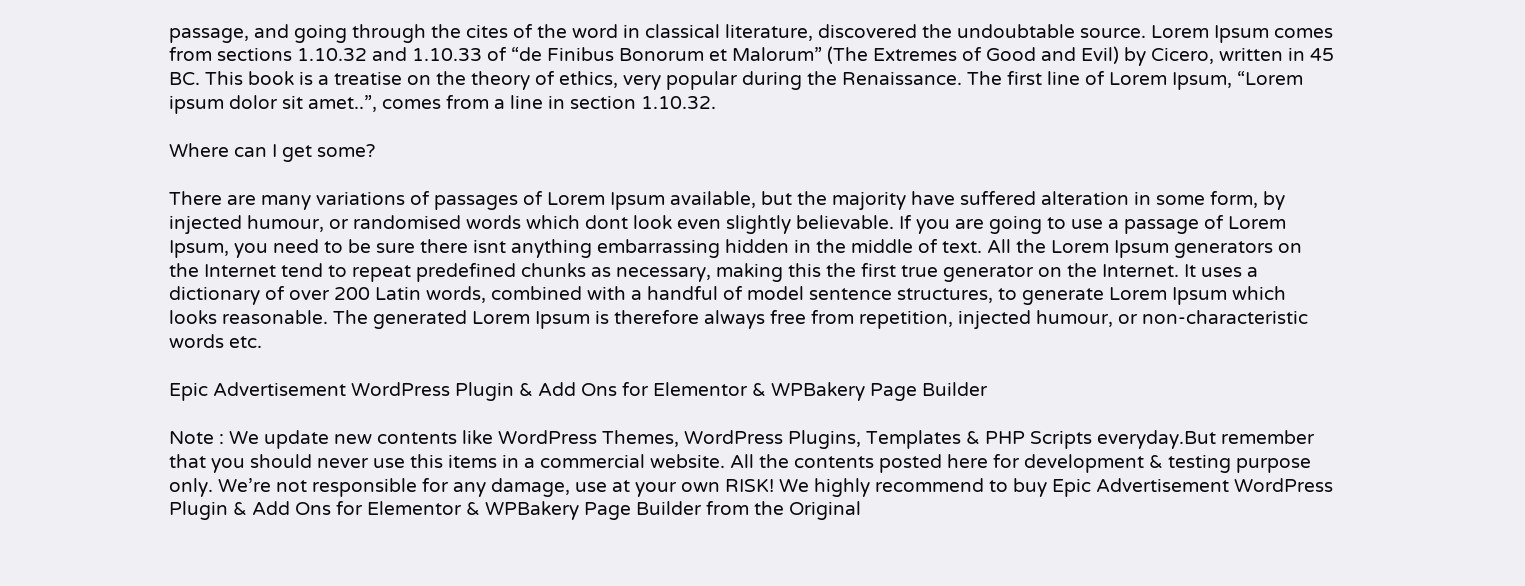passage, and going through the cites of the word in classical literature, discovered the undoubtable source. Lorem Ipsum comes from sections 1.10.32 and 1.10.33 of “de Finibus Bonorum et Malorum” (The Extremes of Good and Evil) by Cicero, written in 45 BC. This book is a treatise on the theory of ethics, very popular during the Renaissance. The first line of Lorem Ipsum, “Lorem ipsum dolor sit amet..”, comes from a line in section 1.10.32.

Where can I get some?

There are many variations of passages of Lorem Ipsum available, but the majority have suffered alteration in some form, by injected humour, or randomised words which dont look even slightly believable. If you are going to use a passage of Lorem Ipsum, you need to be sure there isnt anything embarrassing hidden in the middle of text. All the Lorem Ipsum generators on the Internet tend to repeat predefined chunks as necessary, making this the first true generator on the Internet. It uses a dictionary of over 200 Latin words, combined with a handful of model sentence structures, to generate Lorem Ipsum which looks reasonable. The generated Lorem Ipsum is therefore always free from repetition, injected humour, or non-characteristic words etc.

Epic Advertisement WordPress Plugin & Add Ons for Elementor & WPBakery Page Builder

Note : We update new contents like WordPress Themes, WordPress Plugins, Templates & PHP Scripts everyday.But remember that you should never use this items in a commercial website. All the contents posted here for development & testing purpose only. We’re not responsible for any damage, use at your own RISK! We highly recommend to buy Epic Advertisement WordPress Plugin & Add Ons for Elementor & WPBakery Page Builder from the Original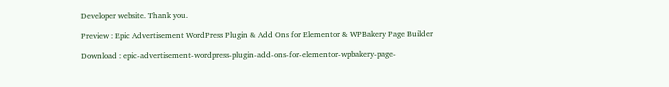Developer website. Thank you.

Preview : Epic Advertisement WordPress Plugin & Add Ons for Elementor & WPBakery Page Builder

Download : epic-advertisement-wordpress-plugin-add-ons-for-elementor-wpbakery-page-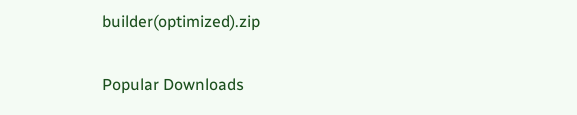builder(optimized).zip

Popular Downloads